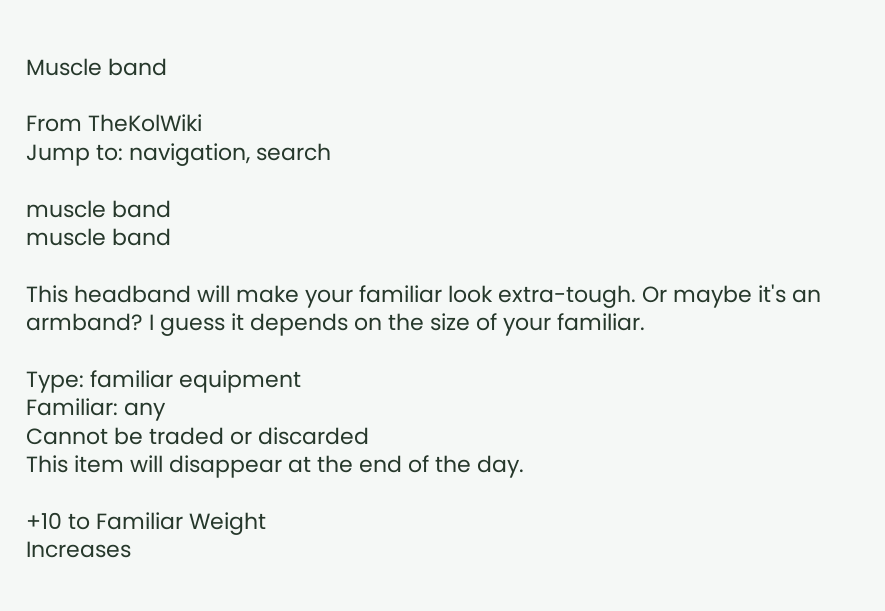Muscle band

From TheKolWiki
Jump to: navigation, search

muscle band
muscle band

This headband will make your familiar look extra-tough. Or maybe it's an armband? I guess it depends on the size of your familiar.

Type: familiar equipment
Familiar: any
Cannot be traded or discarded
This item will disappear at the end of the day.

+10 to Familiar Weight
Increases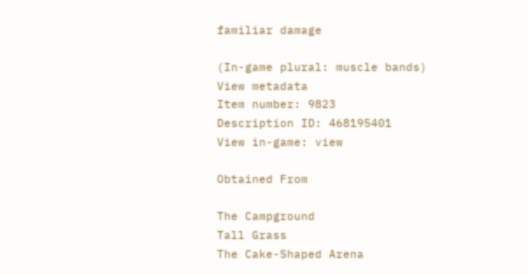familiar damage

(In-game plural: muscle bands)
View metadata
Item number: 9823
Description ID: 468195401
View in-game: view

Obtained From

The Campground
Tall Grass
The Cake-Shaped Arena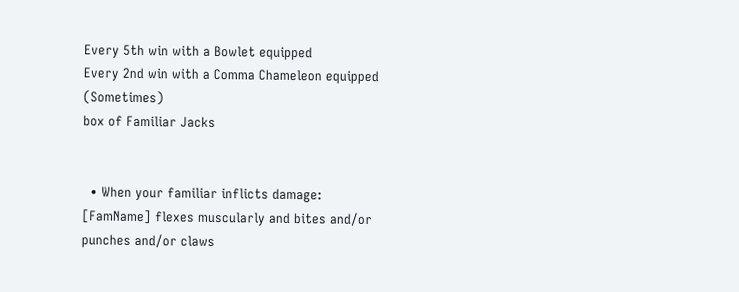Every 5th win with a Bowlet equipped
Every 2nd win with a Comma Chameleon equipped (Sometimes)
box of Familiar Jacks


  • When your familiar inflicts damage:
[FamName] flexes muscularly and bites and/or punches and/or claws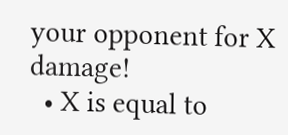your opponent for X damage!
  • X is equal to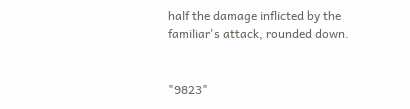half the damage inflicted by the familiar's attack, rounded down.


"9823"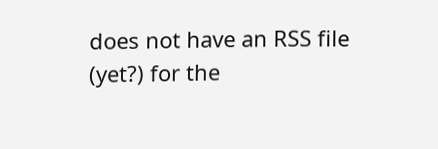does not have an RSS file (yet?) for the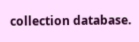collection database.